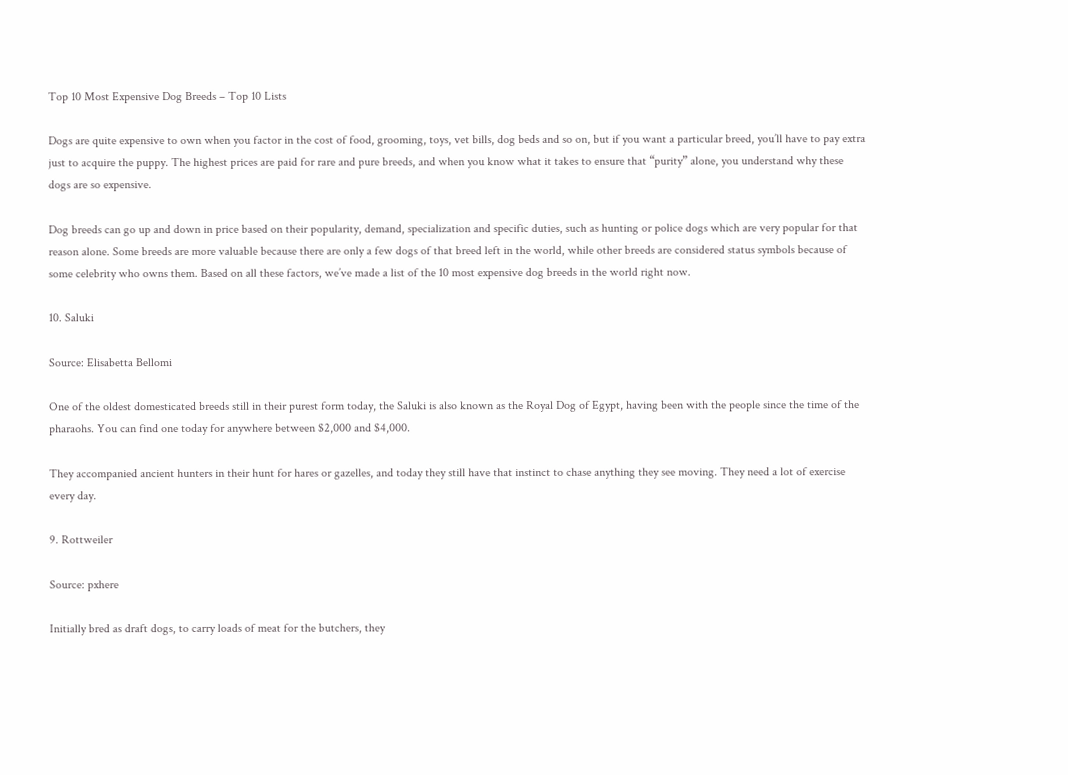Top 10 Most Expensive Dog Breeds – Top 10 Lists

Dogs are quite expensive to own when you factor in the cost of food, grooming, toys, vet bills, dog beds and so on, but if you want a particular breed, you’ll have to pay extra just to acquire the puppy. The highest prices are paid for rare and pure breeds, and when you know what it takes to ensure that “purity” alone, you understand why these dogs are so expensive.

Dog breeds can go up and down in price based on their popularity, demand, specialization and specific duties, such as hunting or police dogs which are very popular for that reason alone. Some breeds are more valuable because there are only a few dogs of that breed left in the world, while other breeds are considered status symbols because of some celebrity who owns them. Based on all these factors, we’ve made a list of the 10 most expensive dog breeds in the world right now.

10. Saluki

Source: Elisabetta Bellomi

One of the oldest domesticated breeds still in their purest form today, the Saluki is also known as the Royal Dog of Egypt, having been with the people since the time of the pharaohs. You can find one today for anywhere between $2,000 and $4,000.

They accompanied ancient hunters in their hunt for hares or gazelles, and today they still have that instinct to chase anything they see moving. They need a lot of exercise every day.

9. Rottweiler

Source: pxhere

Initially bred as draft dogs, to carry loads of meat for the butchers, they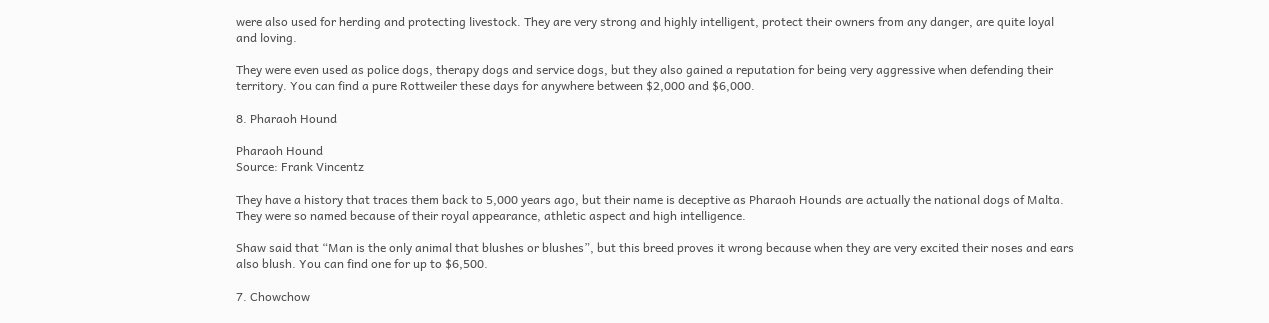were also used for herding and protecting livestock. They are very strong and highly intelligent, protect their owners from any danger, are quite loyal and loving.

They were even used as police dogs, therapy dogs and service dogs, but they also gained a reputation for being very aggressive when defending their territory. You can find a pure Rottweiler these days for anywhere between $2,000 and $6,000.

8. Pharaoh Hound

Pharaoh Hound
Source: Frank Vincentz

They have a history that traces them back to 5,000 years ago, but their name is deceptive as Pharaoh Hounds are actually the national dogs of Malta. They were so named because of their royal appearance, athletic aspect and high intelligence.

Shaw said that “Man is the only animal that blushes or blushes”, but this breed proves it wrong because when they are very excited their noses and ears also blush. You can find one for up to $6,500.

7. Chowchow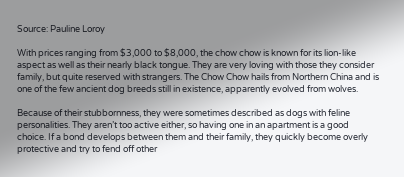Source: Pauline Loroy

With prices ranging from $3,000 to $8,000, the chow chow is known for its lion-like aspect as well as their nearly black tongue. They are very loving with those they consider family, but quite reserved with strangers. The Chow Chow hails from Northern China and is one of the few ancient dog breeds still in existence, apparently evolved from wolves.

Because of their stubbornness, they were sometimes described as dogs with feline personalities. They aren’t too active either, so having one in an apartment is a good choice. If a bond develops between them and their family, they quickly become overly protective and try to fend off other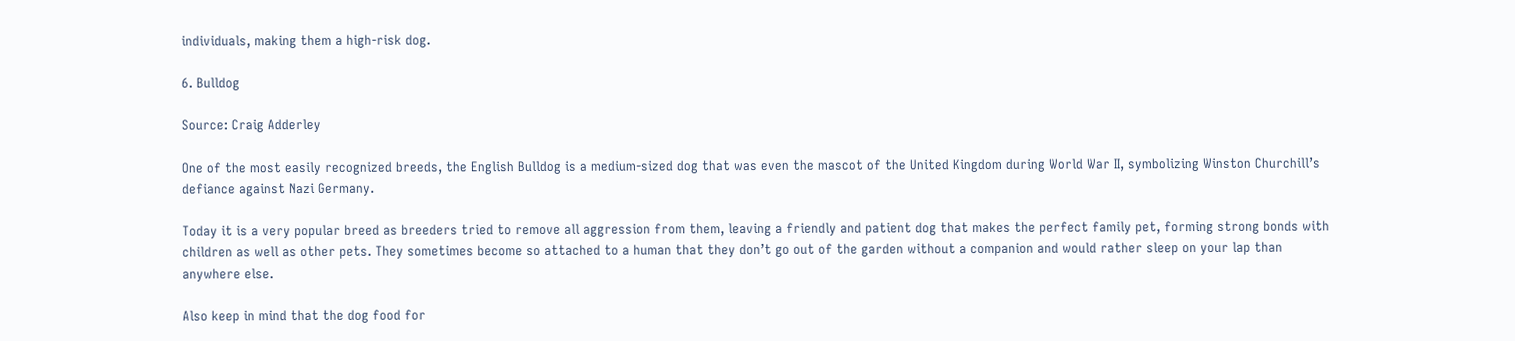individuals, making them a high-risk dog.

6. Bulldog

Source: Craig Adderley

One of the most easily recognized breeds, the English Bulldog is a medium-sized dog that was even the mascot of the United Kingdom during World War II, symbolizing Winston Churchill’s defiance against Nazi Germany.

Today it is a very popular breed as breeders tried to remove all aggression from them, leaving a friendly and patient dog that makes the perfect family pet, forming strong bonds with children as well as other pets. They sometimes become so attached to a human that they don’t go out of the garden without a companion and would rather sleep on your lap than anywhere else.

Also keep in mind that the dog food for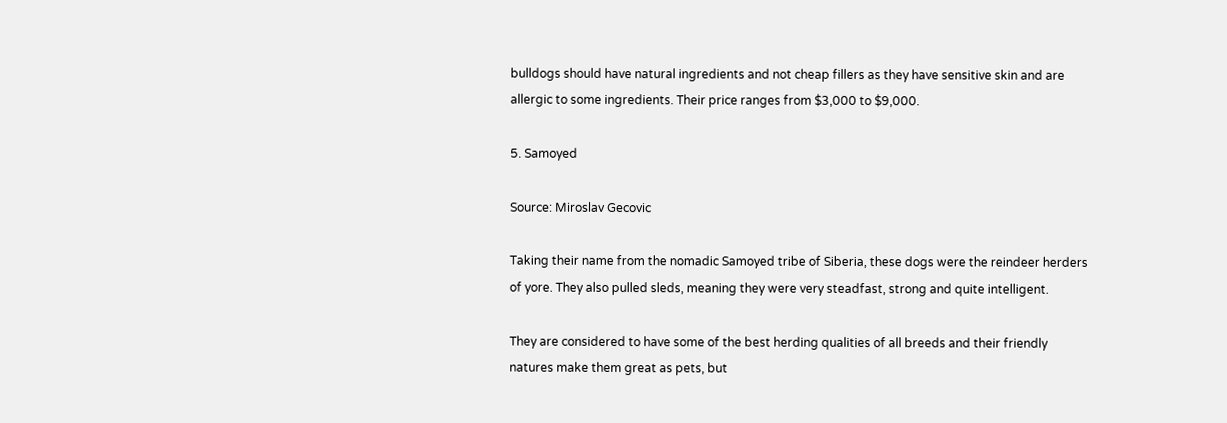bulldogs should have natural ingredients and not cheap fillers as they have sensitive skin and are allergic to some ingredients. Their price ranges from $3,000 to $9,000.

5. Samoyed

Source: Miroslav Gecovic

Taking their name from the nomadic Samoyed tribe of Siberia, these dogs were the reindeer herders of yore. They also pulled sleds, meaning they were very steadfast, strong and quite intelligent.

They are considered to have some of the best herding qualities of all breeds and their friendly natures make them great as pets, but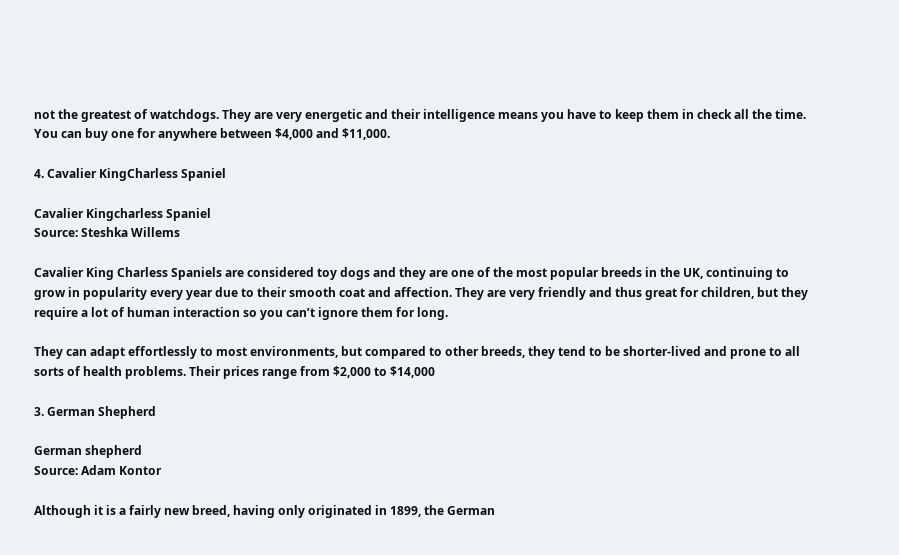not the greatest of watchdogs. They are very energetic and their intelligence means you have to keep them in check all the time. You can buy one for anywhere between $4,000 and $11,000.

4. Cavalier KingCharless Spaniel

Cavalier Kingcharless Spaniel
Source: Steshka Willems

Cavalier King Charless Spaniels are considered toy dogs and they are one of the most popular breeds in the UK, continuing to grow in popularity every year due to their smooth coat and affection. They are very friendly and thus great for children, but they require a lot of human interaction so you can’t ignore them for long.

They can adapt effortlessly to most environments, but compared to other breeds, they tend to be shorter-lived and prone to all sorts of health problems. Their prices range from $2,000 to $14,000

3. German Shepherd

German shepherd
Source: Adam Kontor

Although it is a fairly new breed, having only originated in 1899, the German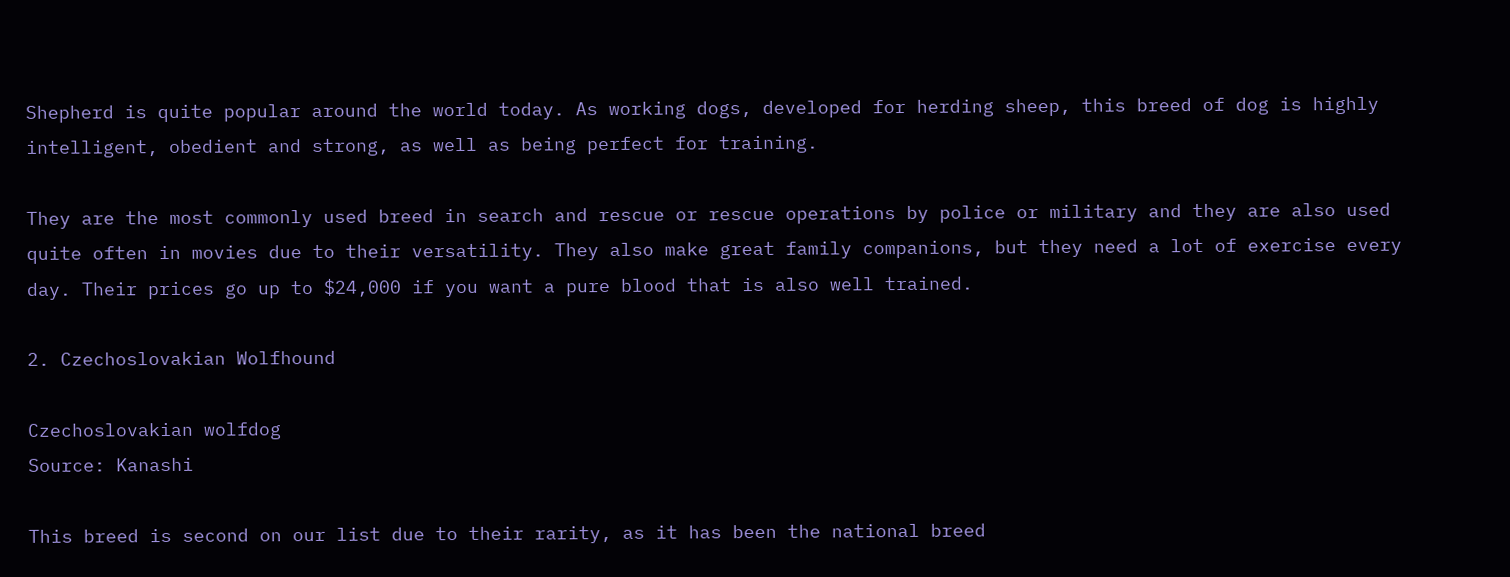Shepherd is quite popular around the world today. As working dogs, developed for herding sheep, this breed of dog is highly intelligent, obedient and strong, as well as being perfect for training.

They are the most commonly used breed in search and rescue or rescue operations by police or military and they are also used quite often in movies due to their versatility. They also make great family companions, but they need a lot of exercise every day. Their prices go up to $24,000 if you want a pure blood that is also well trained.

2. Czechoslovakian Wolfhound

Czechoslovakian wolfdog
Source: Kanashi

This breed is second on our list due to their rarity, as it has been the national breed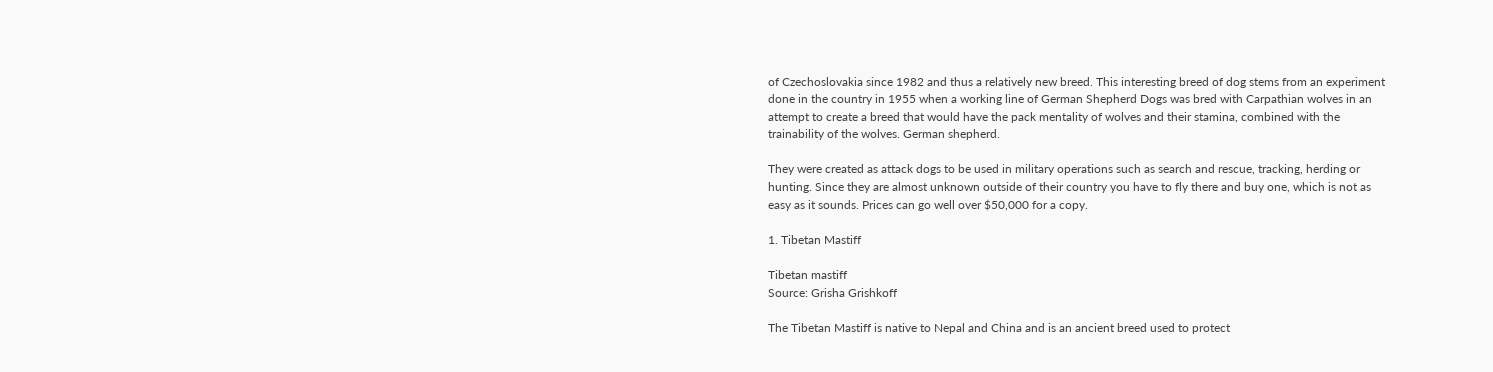of Czechoslovakia since 1982 and thus a relatively new breed. This interesting breed of dog stems from an experiment done in the country in 1955 when a working line of German Shepherd Dogs was bred with Carpathian wolves in an attempt to create a breed that would have the pack mentality of wolves and their stamina, combined with the trainability of the wolves. German shepherd.

They were created as attack dogs to be used in military operations such as search and rescue, tracking, herding or hunting. Since they are almost unknown outside of their country you have to fly there and buy one, which is not as easy as it sounds. Prices can go well over $50,000 for a copy.

1. Tibetan Mastiff

Tibetan mastiff
Source: Grisha Grishkoff

The Tibetan Mastiff is native to Nepal and China and is an ancient breed used to protect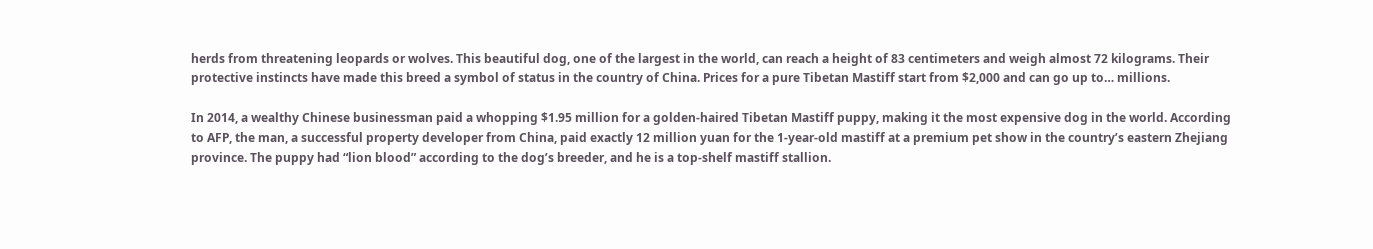herds from threatening leopards or wolves. This beautiful dog, one of the largest in the world, can reach a height of 83 centimeters and weigh almost 72 kilograms. Their protective instincts have made this breed a symbol of status in the country of China. Prices for a pure Tibetan Mastiff start from $2,000 and can go up to… millions.

In 2014, a wealthy Chinese businessman paid a whopping $1.95 million for a golden-haired Tibetan Mastiff puppy, making it the most expensive dog in the world. According to AFP, the man, a successful property developer from China, paid exactly 12 million yuan for the 1-year-old mastiff at a premium pet show in the country’s eastern Zhejiang province. The puppy had “lion blood” according to the dog’s breeder, and he is a top-shelf mastiff stallion.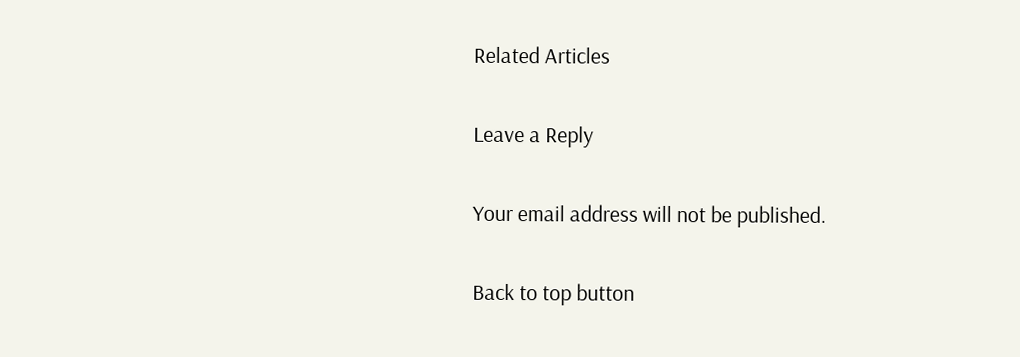Related Articles

Leave a Reply

Your email address will not be published.

Back to top button